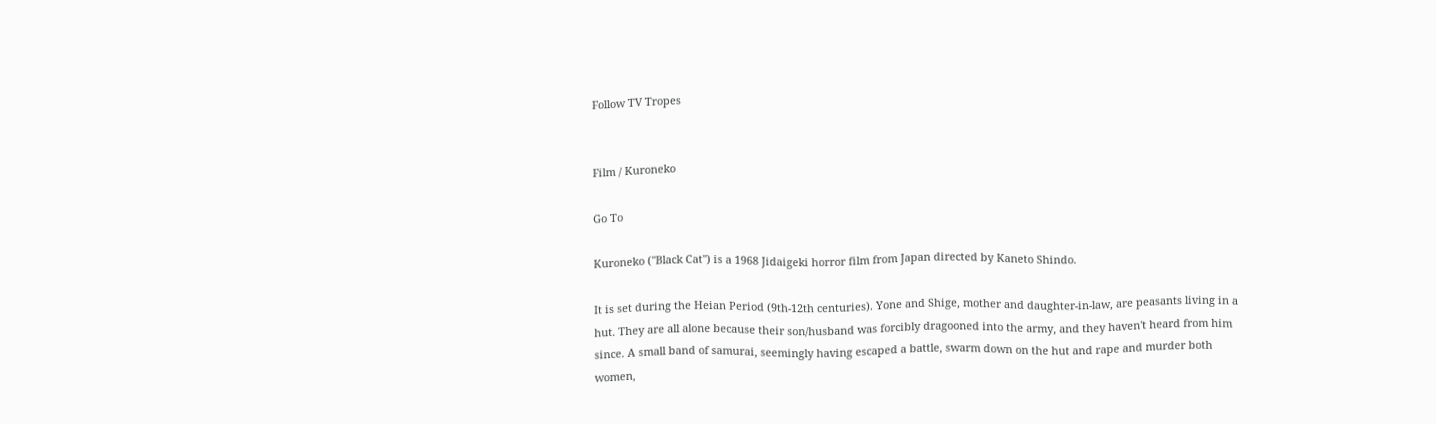Follow TV Tropes


Film / Kuroneko

Go To

Kuroneko ("Black Cat") is a 1968 Jidaigeki horror film from Japan directed by Kaneto Shindo.

It is set during the Heian Period (9th-12th centuries). Yone and Shige, mother and daughter-in-law, are peasants living in a hut. They are all alone because their son/husband was forcibly dragooned into the army, and they haven't heard from him since. A small band of samurai, seemingly having escaped a battle, swarm down on the hut and rape and murder both women,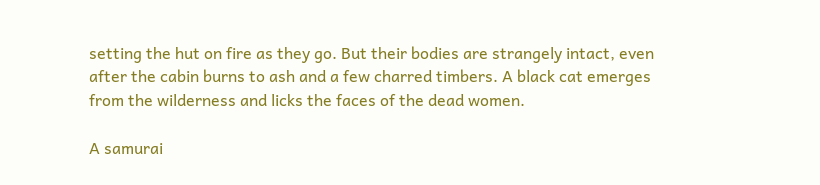setting the hut on fire as they go. But their bodies are strangely intact, even after the cabin burns to ash and a few charred timbers. A black cat emerges from the wilderness and licks the faces of the dead women.

A samurai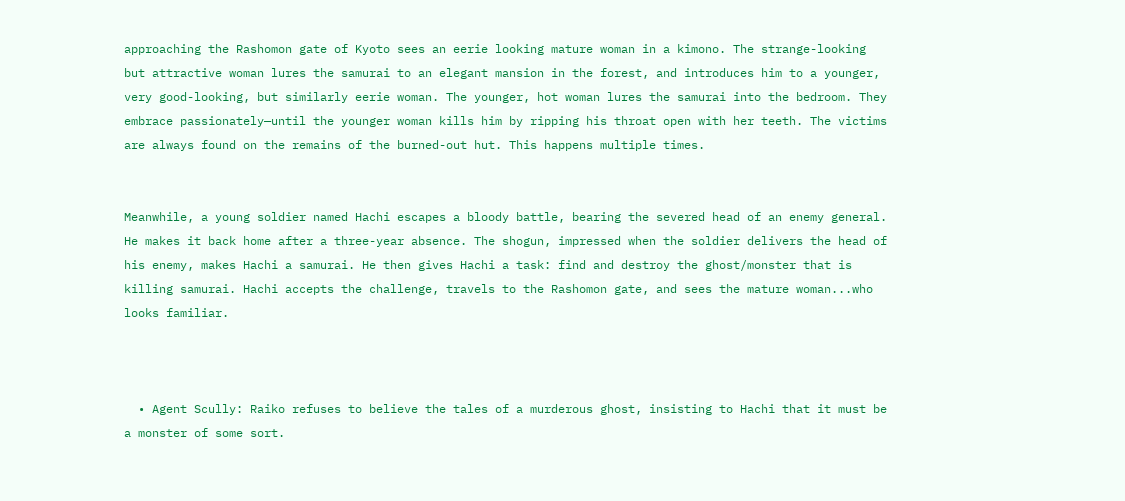approaching the Rashomon gate of Kyoto sees an eerie looking mature woman in a kimono. The strange-looking but attractive woman lures the samurai to an elegant mansion in the forest, and introduces him to a younger, very good-looking, but similarly eerie woman. The younger, hot woman lures the samurai into the bedroom. They embrace passionately—until the younger woman kills him by ripping his throat open with her teeth. The victims are always found on the remains of the burned-out hut. This happens multiple times.


Meanwhile, a young soldier named Hachi escapes a bloody battle, bearing the severed head of an enemy general. He makes it back home after a three-year absence. The shogun, impressed when the soldier delivers the head of his enemy, makes Hachi a samurai. He then gives Hachi a task: find and destroy the ghost/monster that is killing samurai. Hachi accepts the challenge, travels to the Rashomon gate, and sees the mature woman...who looks familiar.



  • Agent Scully: Raiko refuses to believe the tales of a murderous ghost, insisting to Hachi that it must be a monster of some sort.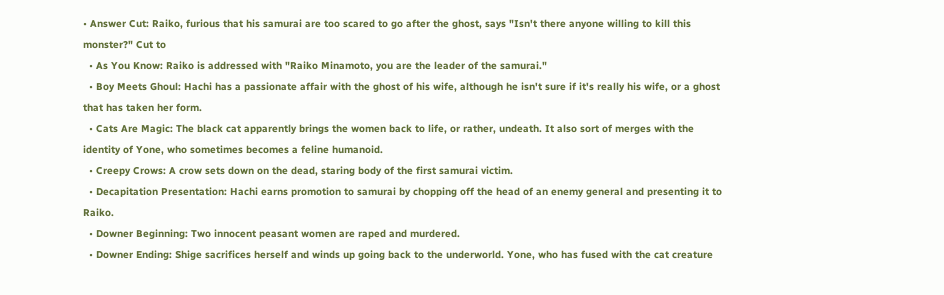• Answer Cut: Raiko, furious that his samurai are too scared to go after the ghost, says "Isn't there anyone willing to kill this monster?" Cut to
  • As You Know: Raiko is addressed with "Raiko Minamoto, you are the leader of the samurai."
  • Boy Meets Ghoul: Hachi has a passionate affair with the ghost of his wife, although he isn't sure if it's really his wife, or a ghost that has taken her form.
  • Cats Are Magic: The black cat apparently brings the women back to life, or rather, undeath. It also sort of merges with the identity of Yone, who sometimes becomes a feline humanoid.
  • Creepy Crows: A crow sets down on the dead, staring body of the first samurai victim.
  • Decapitation Presentation: Hachi earns promotion to samurai by chopping off the head of an enemy general and presenting it to Raiko.
  • Downer Beginning: Two innocent peasant women are raped and murdered.
  • Downer Ending: Shige sacrifices herself and winds up going back to the underworld. Yone, who has fused with the cat creature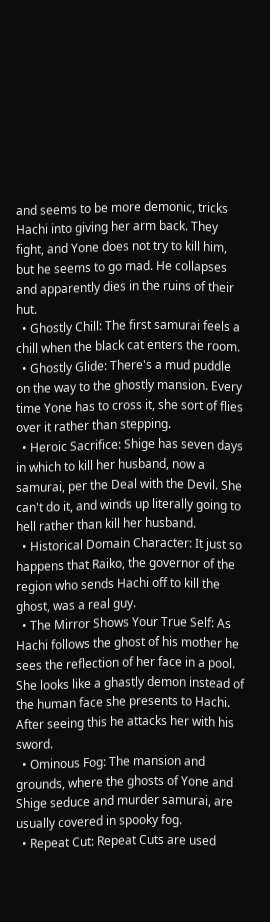and seems to be more demonic, tricks Hachi into giving her arm back. They fight, and Yone does not try to kill him, but he seems to go mad. He collapses and apparently dies in the ruins of their hut.
  • Ghostly Chill: The first samurai feels a chill when the black cat enters the room.
  • Ghostly Glide: There's a mud puddle on the way to the ghostly mansion. Every time Yone has to cross it, she sort of flies over it rather than stepping.
  • Heroic Sacrifice: Shige has seven days in which to kill her husband, now a samurai, per the Deal with the Devil. She can't do it, and winds up literally going to hell rather than kill her husband.
  • Historical Domain Character: It just so happens that Raiko, the governor of the region who sends Hachi off to kill the ghost, was a real guy.
  • The Mirror Shows Your True Self: As Hachi follows the ghost of his mother he sees the reflection of her face in a pool. She looks like a ghastly demon instead of the human face she presents to Hachi. After seeing this he attacks her with his sword.
  • Ominous Fog: The mansion and grounds, where the ghosts of Yone and Shige seduce and murder samurai, are usually covered in spooky fog.
  • Repeat Cut: Repeat Cuts are used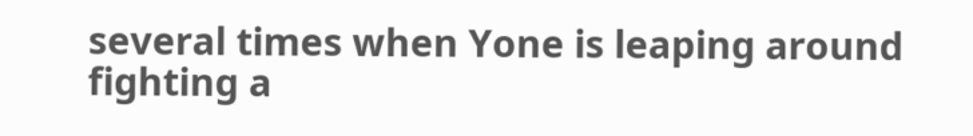several times when Yone is leaping around fighting a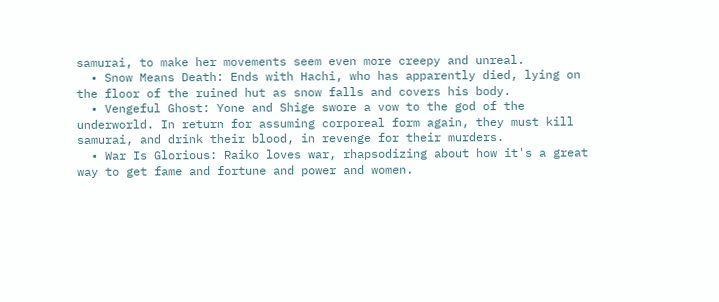samurai, to make her movements seem even more creepy and unreal.
  • Snow Means Death: Ends with Hachi, who has apparently died, lying on the floor of the ruined hut as snow falls and covers his body.
  • Vengeful Ghost: Yone and Shige swore a vow to the god of the underworld. In return for assuming corporeal form again, they must kill samurai, and drink their blood, in revenge for their murders.
  • War Is Glorious: Raiko loves war, rhapsodizing about how it's a great way to get fame and fortune and power and women.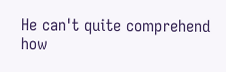He can't quite comprehend how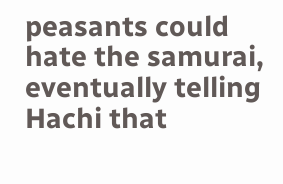peasants could hate the samurai, eventually telling Hachi that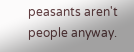peasants aren't people anyway.